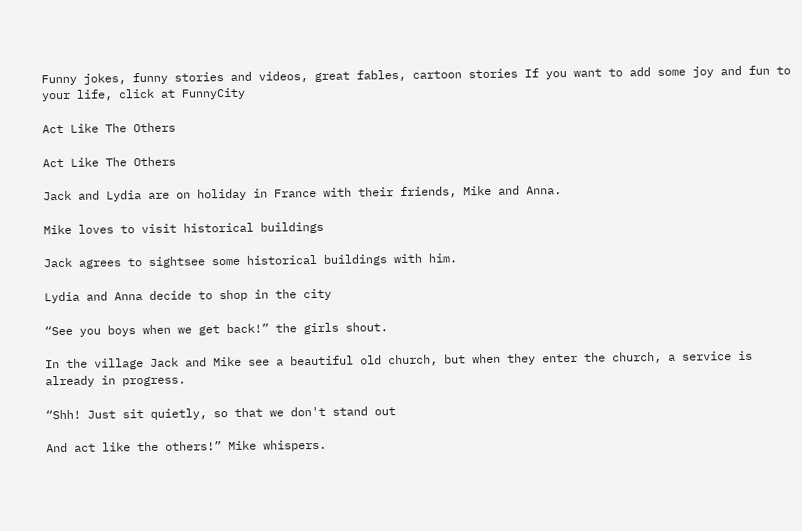Funny jokes, funny stories and videos, great fables, cartoon stories If you want to add some joy and fun to your life, click at FunnyCity

Act Like The Others

Act Like The Others

Jack and Lydia are on holiday in France with their friends, Mike and Anna.

Mike loves to visit historical buildings

Jack agrees to sightsee some historical buildings with him.

Lydia and Anna decide to shop in the city

“See you boys when we get back!” the girls shout.

In the village Jack and Mike see a beautiful old church, but when they enter the church, a service is already in progress.

“Shh! Just sit quietly, so that we don't stand out

And act like the others!” Mike whispers.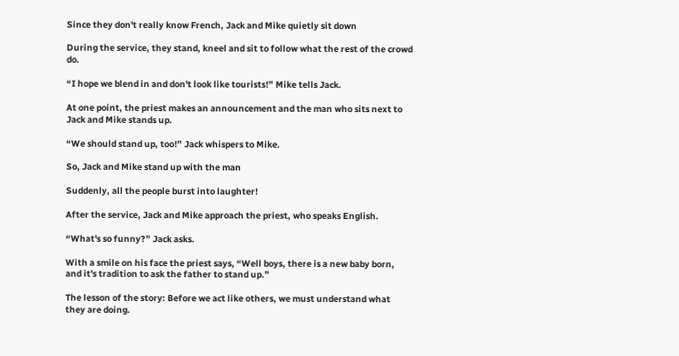Since they don't really know French, Jack and Mike quietly sit down

During the service, they stand, kneel and sit to follow what the rest of the crowd do.

“I hope we blend in and don't look like tourists!” Mike tells Jack.

At one point, the priest makes an announcement and the man who sits next to Jack and Mike stands up.

“We should stand up, too!” Jack whispers to Mike.

So, Jack and Mike stand up with the man

Suddenly, all the people burst into laughter!

After the service, Jack and Mike approach the priest, who speaks English.

“What's so funny?” Jack asks.

With a smile on his face the priest says, “Well boys, there is a new baby born, and it's tradition to ask the father to stand up.”

The lesson of the story: Before we act like others, we must understand what they are doing.